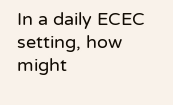In a daily ECEC setting, how might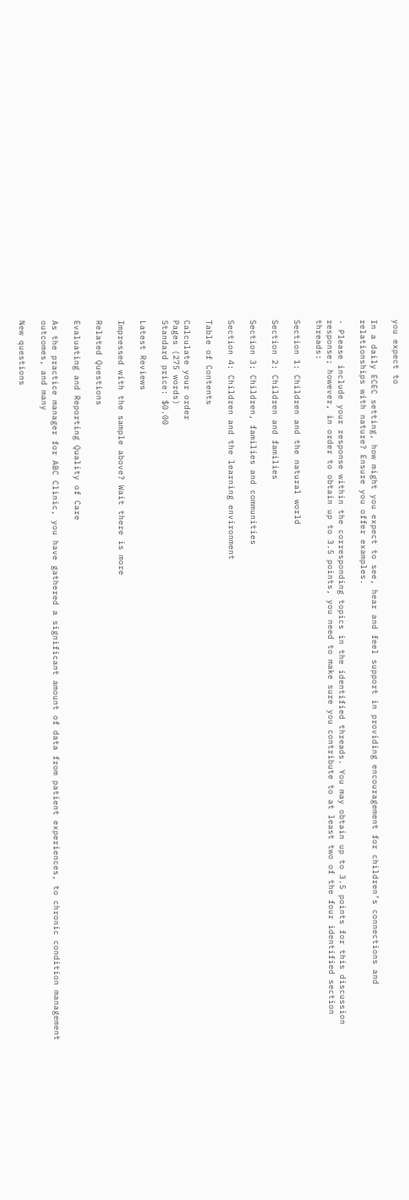you expect to

In a daily ECEC setting, how might you expect to see, hear and feel support in providing encouragement for children’s connections and relationships with nature? Ensure you offer examples.

· Please include your response within the corresponding topics in the identified threads. You may obtain up to 3.5 points for this discussion response; however, in order to obtain up to 3.5 points, you need to make sure you contribute to at least two of the four identified section threads:

Section 1: Children and the natural world

Section 2: Children and families

Section 3: Children, families and communities

Section 4: Children and the learning environment

Table of Contents

Calculate your order
Pages (275 words)
Standard price: $0.00

Latest Reviews

Impressed with the sample above? Wait there is more

Related Questions

Evaluating and Reporting Quality of Care

As the practice manager for ABC Clinic, you have gathered a significant amount of data from patient experiences, to chronic condition management outcomes, and many

New questions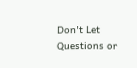Don't Let Questions or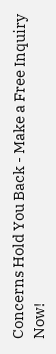Concerns Hold You Back - Make a Free Inquiry Now!